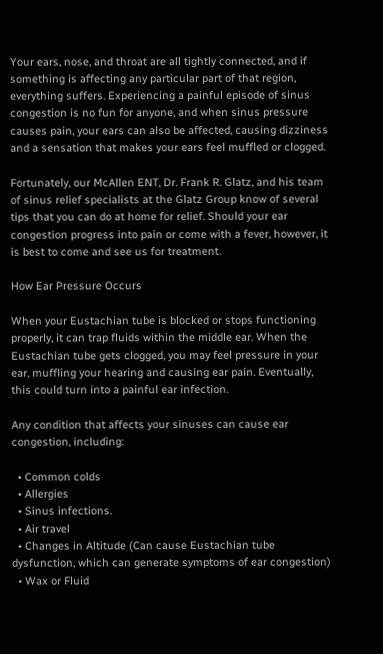Your ears, nose, and throat are all tightly connected, and if something is affecting any particular part of that region, everything suffers. Experiencing a painful episode of sinus congestion is no fun for anyone, and when sinus pressure causes pain, your ears can also be affected, causing dizziness and a sensation that makes your ears feel muffled or clogged.

Fortunately, our McAllen ENT, Dr. Frank R. Glatz, and his team of sinus relief specialists at the Glatz Group know of several tips that you can do at home for relief. Should your ear congestion progress into pain or come with a fever, however, it is best to come and see us for treatment.

How Ear Pressure Occurs

When your Eustachian tube is blocked or stops functioning properly, it can trap fluids within the middle ear. When the Eustachian tube gets clogged, you may feel pressure in your ear, muffling your hearing and causing ear pain. Eventually, this could turn into a painful ear infection.

Any condition that affects your sinuses can cause ear congestion, including:

  • Common colds
  • Allergies
  • Sinus infections.
  • Air travel
  • Changes in Altitude (Can cause Eustachian tube dysfunction, which can generate symptoms of ear congestion)
  • Wax or Fluid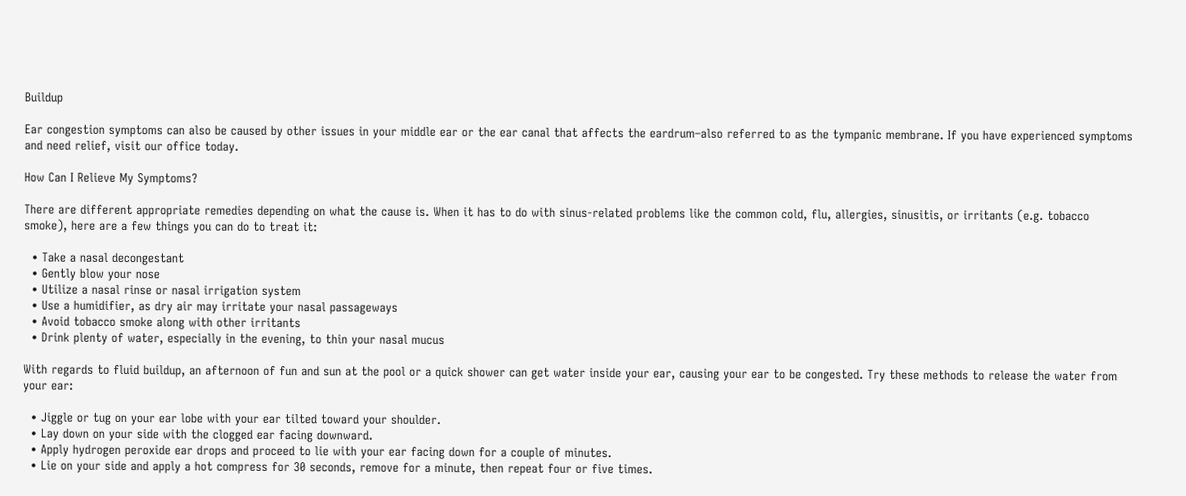Buildup

Ear congestion symptoms can also be caused by other issues in your middle ear or the ear canal that affects the eardrum–also referred to as the tympanic membrane. If you have experienced symptoms and need relief, visit our office today.

How Can I Relieve My Symptoms?

There are different appropriate remedies depending on what the cause is. When it has to do with sinus-related problems like the common cold, flu, allergies, sinusitis, or irritants (e.g. tobacco smoke), here are a few things you can do to treat it:

  • Take a nasal decongestant
  • Gently blow your nose
  • Utilize a nasal rinse or nasal irrigation system
  • Use a humidifier, as dry air may irritate your nasal passageways
  • Avoid tobacco smoke along with other irritants
  • Drink plenty of water, especially in the evening, to thin your nasal mucus

With regards to fluid buildup, an afternoon of fun and sun at the pool or a quick shower can get water inside your ear, causing your ear to be congested. Try these methods to release the water from your ear:

  • Jiggle or tug on your ear lobe with your ear tilted toward your shoulder.
  • Lay down on your side with the clogged ear facing downward.
  • Apply hydrogen peroxide ear drops and proceed to lie with your ear facing down for a couple of minutes.
  • Lie on your side and apply a hot compress for 30 seconds, remove for a minute, then repeat four or five times.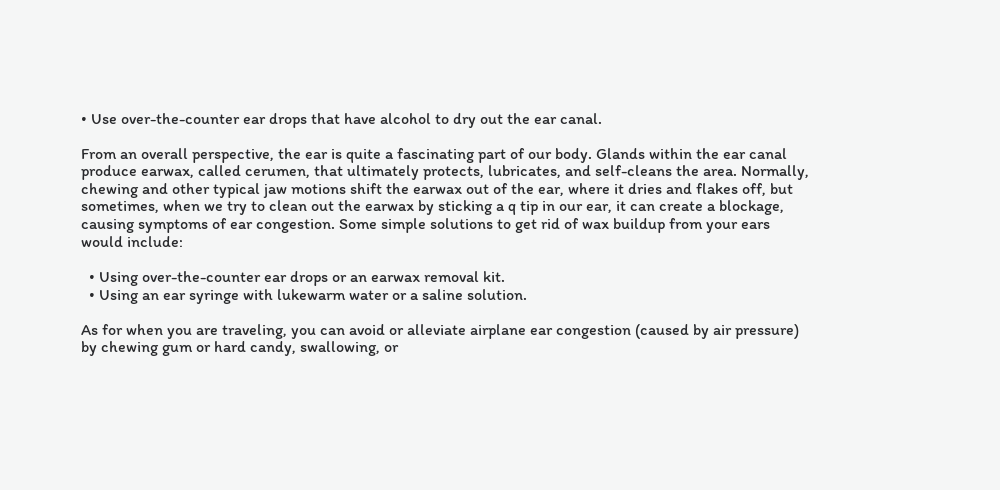• Use over-the-counter ear drops that have alcohol to dry out the ear canal.

From an overall perspective, the ear is quite a fascinating part of our body. Glands within the ear canal produce earwax, called cerumen, that ultimately protects, lubricates, and self-cleans the area. Normally, chewing and other typical jaw motions shift the earwax out of the ear, where it dries and flakes off, but sometimes, when we try to clean out the earwax by sticking a q tip in our ear, it can create a blockage, causing symptoms of ear congestion. Some simple solutions to get rid of wax buildup from your ears would include:

  • Using over-the-counter ear drops or an earwax removal kit.
  • Using an ear syringe with lukewarm water or a saline solution.

As for when you are traveling, you can avoid or alleviate airplane ear congestion (caused by air pressure) by chewing gum or hard candy, swallowing, or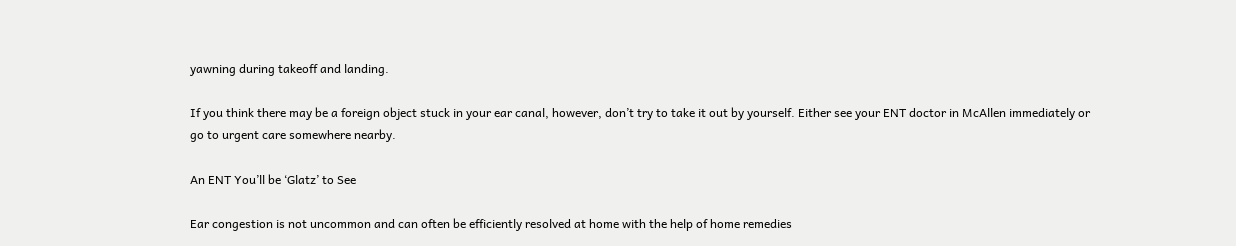yawning during takeoff and landing.

If you think there may be a foreign object stuck in your ear canal, however, don’t try to take it out by yourself. Either see your ENT doctor in McAllen immediately or go to urgent care somewhere nearby.

An ENT You’ll be ‘Glatz’ to See

Ear congestion is not uncommon and can often be efficiently resolved at home with the help of home remedies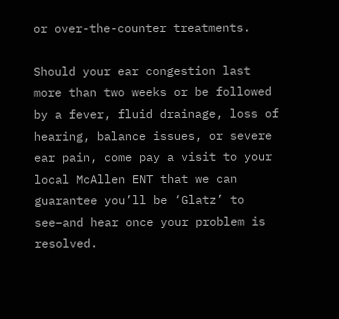or over-the-counter treatments.

Should your ear congestion last more than two weeks or be followed by a fever, fluid drainage, loss of hearing, balance issues, or severe ear pain, come pay a visit to your local McAllen ENT that we can guarantee you’ll be ‘Glatz’ to see–and hear once your problem is resolved.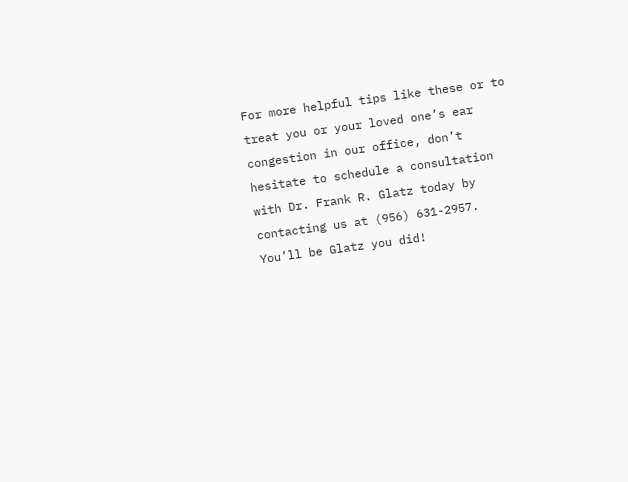For more helpful tips like these or to treat you or your loved one’s ear congestion in our office, don’t hesitate to schedule a consultation with Dr. Frank R. Glatz today by contacting us at (956) 631-2957. You’ll be Glatz you did!